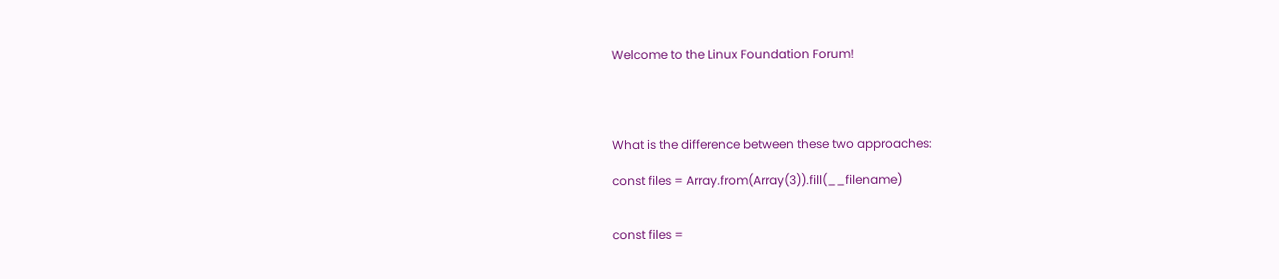Welcome to the Linux Foundation Forum!




What is the difference between these two approaches:

const files = Array.from(Array(3)).fill(__filename)


const files =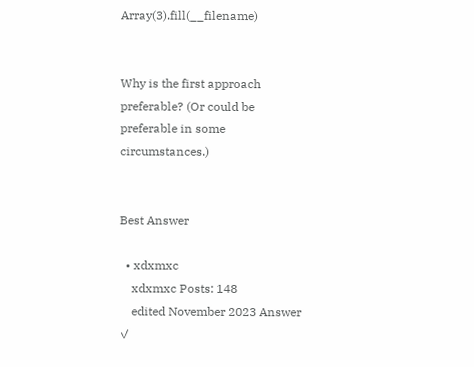Array(3).fill(__filename)


Why is the first approach preferable? (Or could be preferable in some circumstances.)


Best Answer

  • xdxmxc
    xdxmxc Posts: 148
    edited November 2023 Answer ✓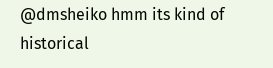@dmsheiko hmm its kind of historical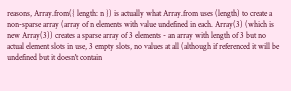reasons, Array.from({ length: n }) is actually what Array.from uses (length) to create a non-sparse array (array of n elements with value undefined in each. Array(3) (which is new Array(3)) creates a sparse array of 3 elements - an array with length of 3 but no actual element slots in use, 3 empty slots, no values at all (although if referenced it will be undefined but it doesn't contain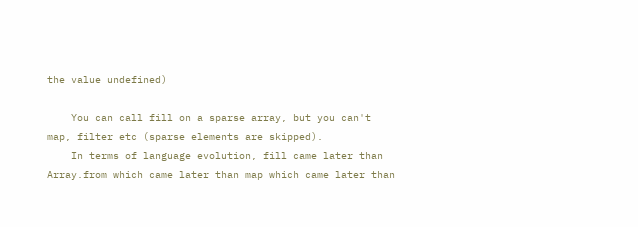the value undefined)

    You can call fill on a sparse array, but you can't map, filter etc (sparse elements are skipped).
    In terms of language evolution, fill came later than Array.from which came later than map which came later than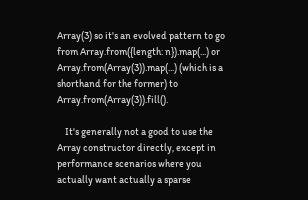Array(3) so it's an evolved pattern to go from Array.from({length: n}).map(...) or Array.from(Array(3)).map(...) (which is a shorthand for the former) to Array.from(Array(3)).fill().

    It's generally not a good to use the Array constructor directly, except in performance scenarios where you actually want actually a sparse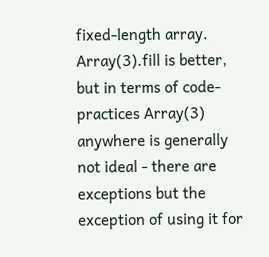fixed-length array. Array(3).fill is better, but in terms of code-practices Array(3) anywhere is generally not ideal - there are exceptions but the exception of using it for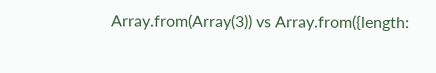Array.from(Array(3)) vs Array.from({length: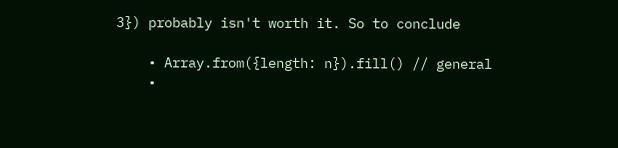3}) probably isn't worth it. So to conclude

    • Array.from({length: n}).fill() // general
    •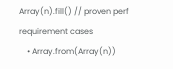Array(n).fill() // proven perf requirement cases
    • Array.from(Array(n))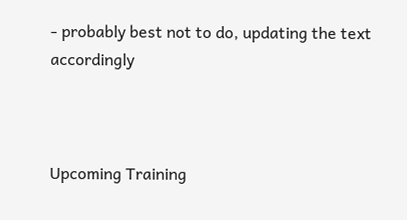- probably best not to do, updating the text accordingly



Upcoming Training